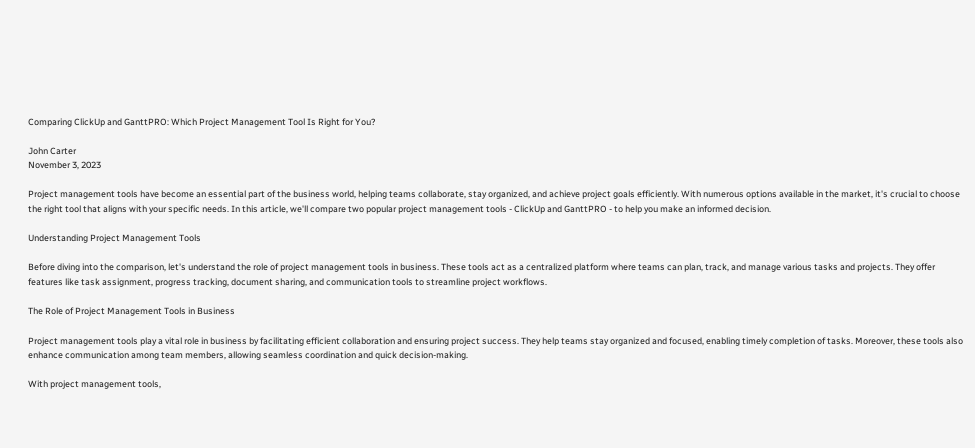Comparing ClickUp and GanttPRO: Which Project Management Tool Is Right for You?

John Carter
November 3, 2023

Project management tools have become an essential part of the business world, helping teams collaborate, stay organized, and achieve project goals efficiently. With numerous options available in the market, it's crucial to choose the right tool that aligns with your specific needs. In this article, we'll compare two popular project management tools - ClickUp and GanttPRO - to help you make an informed decision.

Understanding Project Management Tools

Before diving into the comparison, let's understand the role of project management tools in business. These tools act as a centralized platform where teams can plan, track, and manage various tasks and projects. They offer features like task assignment, progress tracking, document sharing, and communication tools to streamline project workflows.

The Role of Project Management Tools in Business

Project management tools play a vital role in business by facilitating efficient collaboration and ensuring project success. They help teams stay organized and focused, enabling timely completion of tasks. Moreover, these tools also enhance communication among team members, allowing seamless coordination and quick decision-making.

With project management tools,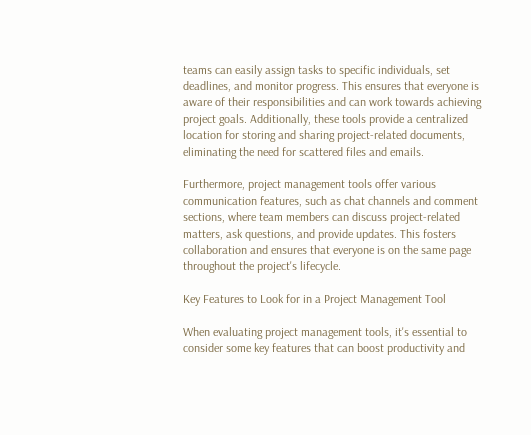teams can easily assign tasks to specific individuals, set deadlines, and monitor progress. This ensures that everyone is aware of their responsibilities and can work towards achieving project goals. Additionally, these tools provide a centralized location for storing and sharing project-related documents, eliminating the need for scattered files and emails.

Furthermore, project management tools offer various communication features, such as chat channels and comment sections, where team members can discuss project-related matters, ask questions, and provide updates. This fosters collaboration and ensures that everyone is on the same page throughout the project's lifecycle.

Key Features to Look for in a Project Management Tool

When evaluating project management tools, it's essential to consider some key features that can boost productivity and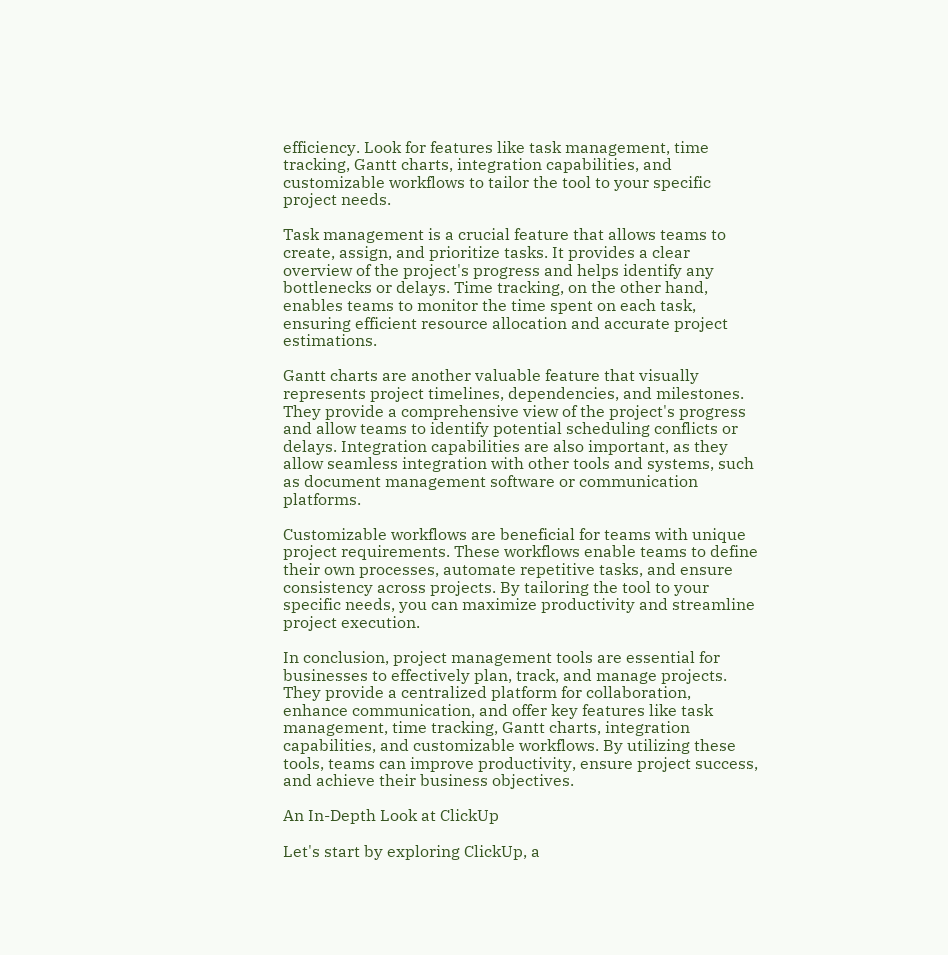efficiency. Look for features like task management, time tracking, Gantt charts, integration capabilities, and customizable workflows to tailor the tool to your specific project needs.

Task management is a crucial feature that allows teams to create, assign, and prioritize tasks. It provides a clear overview of the project's progress and helps identify any bottlenecks or delays. Time tracking, on the other hand, enables teams to monitor the time spent on each task, ensuring efficient resource allocation and accurate project estimations.

Gantt charts are another valuable feature that visually represents project timelines, dependencies, and milestones. They provide a comprehensive view of the project's progress and allow teams to identify potential scheduling conflicts or delays. Integration capabilities are also important, as they allow seamless integration with other tools and systems, such as document management software or communication platforms.

Customizable workflows are beneficial for teams with unique project requirements. These workflows enable teams to define their own processes, automate repetitive tasks, and ensure consistency across projects. By tailoring the tool to your specific needs, you can maximize productivity and streamline project execution.

In conclusion, project management tools are essential for businesses to effectively plan, track, and manage projects. They provide a centralized platform for collaboration, enhance communication, and offer key features like task management, time tracking, Gantt charts, integration capabilities, and customizable workflows. By utilizing these tools, teams can improve productivity, ensure project success, and achieve their business objectives.

An In-Depth Look at ClickUp

Let's start by exploring ClickUp, a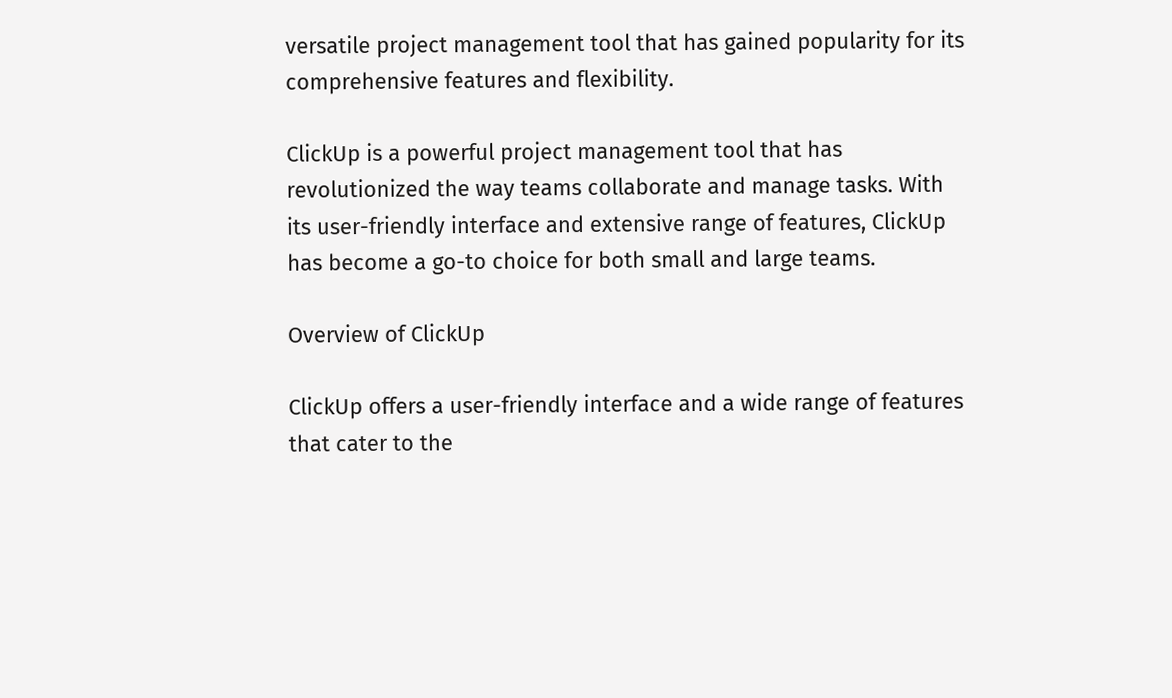versatile project management tool that has gained popularity for its comprehensive features and flexibility.

ClickUp is a powerful project management tool that has revolutionized the way teams collaborate and manage tasks. With its user-friendly interface and extensive range of features, ClickUp has become a go-to choice for both small and large teams.

Overview of ClickUp

ClickUp offers a user-friendly interface and a wide range of features that cater to the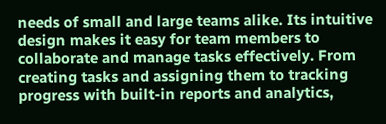needs of small and large teams alike. Its intuitive design makes it easy for team members to collaborate and manage tasks effectively. From creating tasks and assigning them to tracking progress with built-in reports and analytics,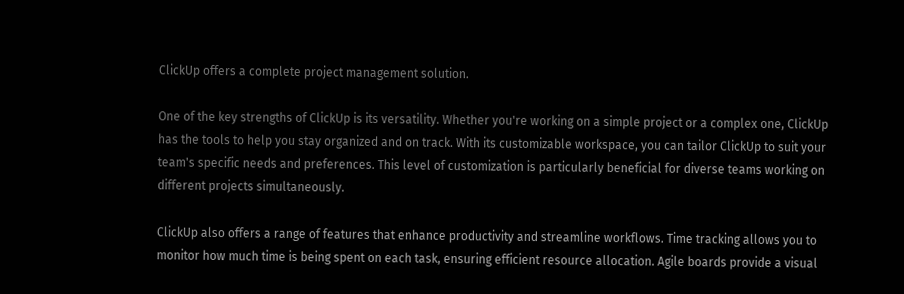ClickUp offers a complete project management solution.

One of the key strengths of ClickUp is its versatility. Whether you're working on a simple project or a complex one, ClickUp has the tools to help you stay organized and on track. With its customizable workspace, you can tailor ClickUp to suit your team's specific needs and preferences. This level of customization is particularly beneficial for diverse teams working on different projects simultaneously.

ClickUp also offers a range of features that enhance productivity and streamline workflows. Time tracking allows you to monitor how much time is being spent on each task, ensuring efficient resource allocation. Agile boards provide a visual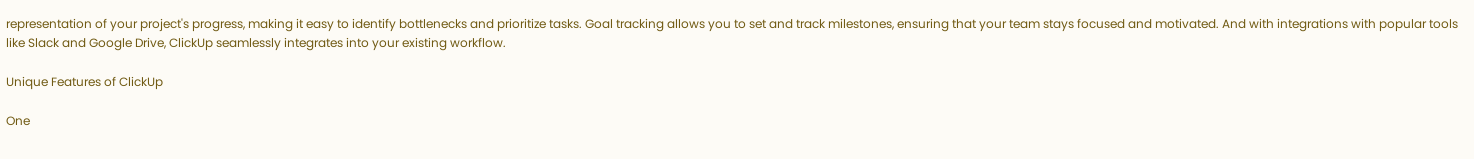representation of your project's progress, making it easy to identify bottlenecks and prioritize tasks. Goal tracking allows you to set and track milestones, ensuring that your team stays focused and motivated. And with integrations with popular tools like Slack and Google Drive, ClickUp seamlessly integrates into your existing workflow.

Unique Features of ClickUp

One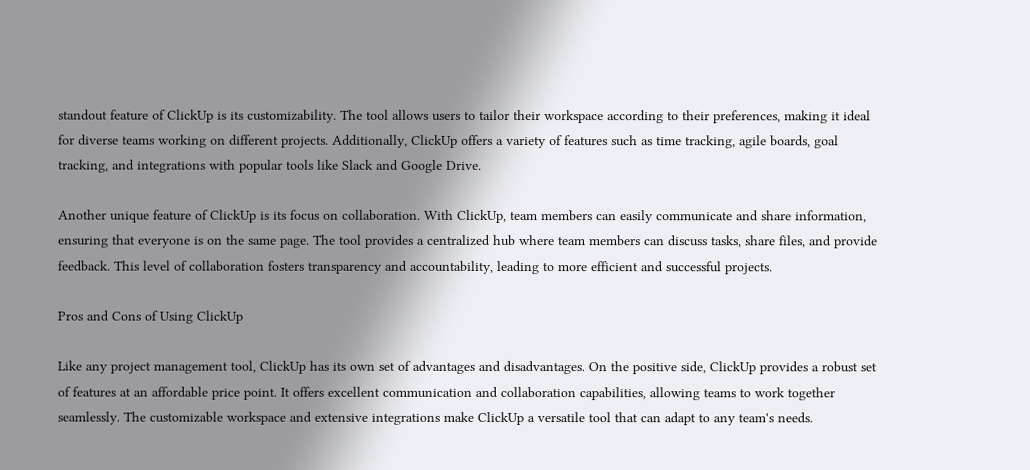standout feature of ClickUp is its customizability. The tool allows users to tailor their workspace according to their preferences, making it ideal for diverse teams working on different projects. Additionally, ClickUp offers a variety of features such as time tracking, agile boards, goal tracking, and integrations with popular tools like Slack and Google Drive.

Another unique feature of ClickUp is its focus on collaboration. With ClickUp, team members can easily communicate and share information, ensuring that everyone is on the same page. The tool provides a centralized hub where team members can discuss tasks, share files, and provide feedback. This level of collaboration fosters transparency and accountability, leading to more efficient and successful projects.

Pros and Cons of Using ClickUp

Like any project management tool, ClickUp has its own set of advantages and disadvantages. On the positive side, ClickUp provides a robust set of features at an affordable price point. It offers excellent communication and collaboration capabilities, allowing teams to work together seamlessly. The customizable workspace and extensive integrations make ClickUp a versatile tool that can adapt to any team's needs.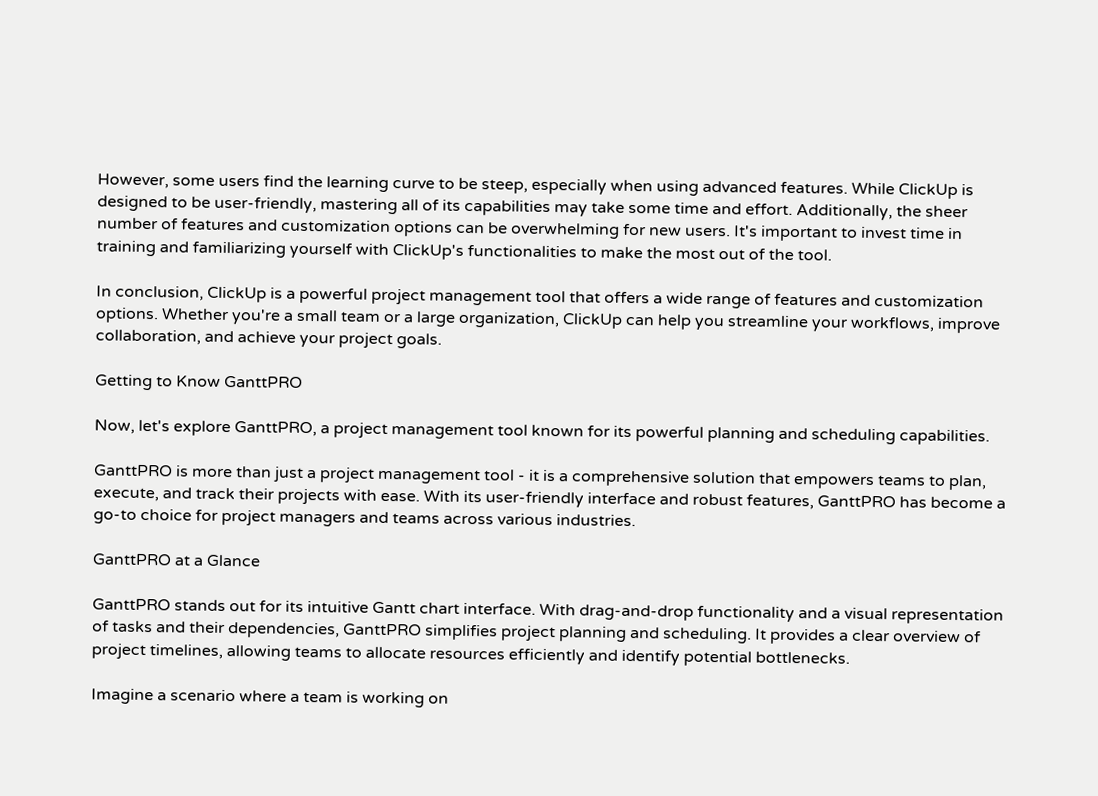However, some users find the learning curve to be steep, especially when using advanced features. While ClickUp is designed to be user-friendly, mastering all of its capabilities may take some time and effort. Additionally, the sheer number of features and customization options can be overwhelming for new users. It's important to invest time in training and familiarizing yourself with ClickUp's functionalities to make the most out of the tool.

In conclusion, ClickUp is a powerful project management tool that offers a wide range of features and customization options. Whether you're a small team or a large organization, ClickUp can help you streamline your workflows, improve collaboration, and achieve your project goals.

Getting to Know GanttPRO

Now, let's explore GanttPRO, a project management tool known for its powerful planning and scheduling capabilities.

GanttPRO is more than just a project management tool - it is a comprehensive solution that empowers teams to plan, execute, and track their projects with ease. With its user-friendly interface and robust features, GanttPRO has become a go-to choice for project managers and teams across various industries.

GanttPRO at a Glance

GanttPRO stands out for its intuitive Gantt chart interface. With drag-and-drop functionality and a visual representation of tasks and their dependencies, GanttPRO simplifies project planning and scheduling. It provides a clear overview of project timelines, allowing teams to allocate resources efficiently and identify potential bottlenecks.

Imagine a scenario where a team is working on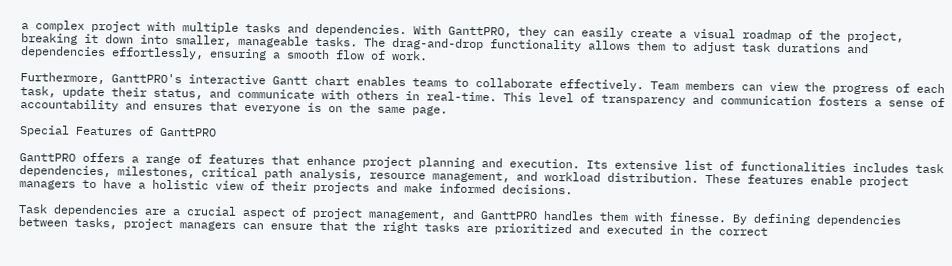a complex project with multiple tasks and dependencies. With GanttPRO, they can easily create a visual roadmap of the project, breaking it down into smaller, manageable tasks. The drag-and-drop functionality allows them to adjust task durations and dependencies effortlessly, ensuring a smooth flow of work.

Furthermore, GanttPRO's interactive Gantt chart enables teams to collaborate effectively. Team members can view the progress of each task, update their status, and communicate with others in real-time. This level of transparency and communication fosters a sense of accountability and ensures that everyone is on the same page.

Special Features of GanttPRO

GanttPRO offers a range of features that enhance project planning and execution. Its extensive list of functionalities includes task dependencies, milestones, critical path analysis, resource management, and workload distribution. These features enable project managers to have a holistic view of their projects and make informed decisions.

Task dependencies are a crucial aspect of project management, and GanttPRO handles them with finesse. By defining dependencies between tasks, project managers can ensure that the right tasks are prioritized and executed in the correct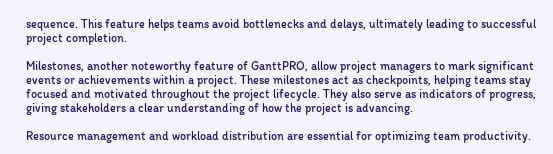sequence. This feature helps teams avoid bottlenecks and delays, ultimately leading to successful project completion.

Milestones, another noteworthy feature of GanttPRO, allow project managers to mark significant events or achievements within a project. These milestones act as checkpoints, helping teams stay focused and motivated throughout the project lifecycle. They also serve as indicators of progress, giving stakeholders a clear understanding of how the project is advancing.

Resource management and workload distribution are essential for optimizing team productivity.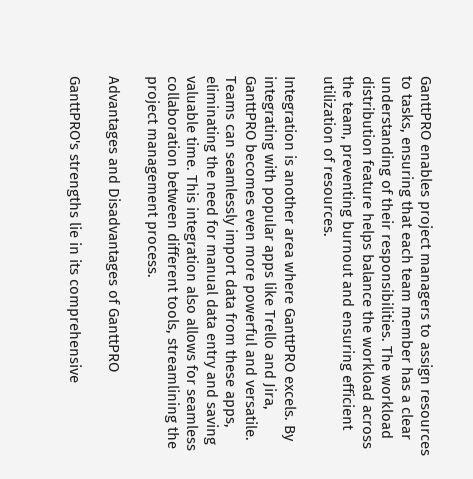GanttPRO enables project managers to assign resources to tasks, ensuring that each team member has a clear understanding of their responsibilities. The workload distribution feature helps balance the workload across the team, preventing burnout and ensuring efficient utilization of resources.

Integration is another area where GanttPRO excels. By integrating with popular apps like Trello and Jira, GanttPRO becomes even more powerful and versatile. Teams can seamlessly import data from these apps, eliminating the need for manual data entry and saving valuable time. This integration also allows for seamless collaboration between different tools, streamlining the project management process.

Advantages and Disadvantages of GanttPRO

GanttPRO's strengths lie in its comprehensive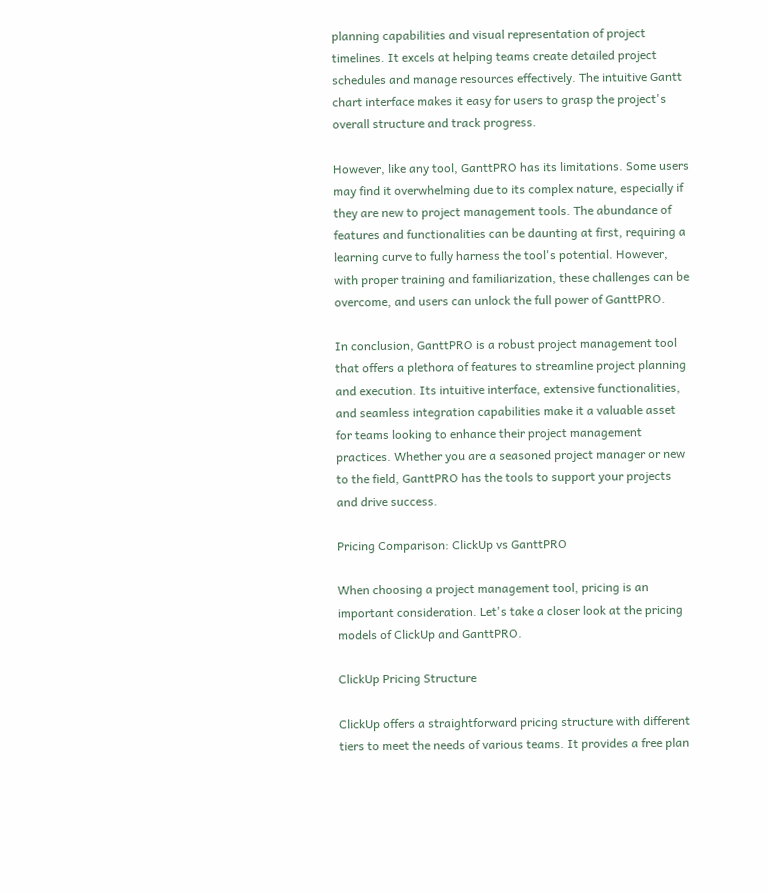planning capabilities and visual representation of project timelines. It excels at helping teams create detailed project schedules and manage resources effectively. The intuitive Gantt chart interface makes it easy for users to grasp the project's overall structure and track progress.

However, like any tool, GanttPRO has its limitations. Some users may find it overwhelming due to its complex nature, especially if they are new to project management tools. The abundance of features and functionalities can be daunting at first, requiring a learning curve to fully harness the tool's potential. However, with proper training and familiarization, these challenges can be overcome, and users can unlock the full power of GanttPRO.

In conclusion, GanttPRO is a robust project management tool that offers a plethora of features to streamline project planning and execution. Its intuitive interface, extensive functionalities, and seamless integration capabilities make it a valuable asset for teams looking to enhance their project management practices. Whether you are a seasoned project manager or new to the field, GanttPRO has the tools to support your projects and drive success.

Pricing Comparison: ClickUp vs GanttPRO

When choosing a project management tool, pricing is an important consideration. Let's take a closer look at the pricing models of ClickUp and GanttPRO.

ClickUp Pricing Structure

ClickUp offers a straightforward pricing structure with different tiers to meet the needs of various teams. It provides a free plan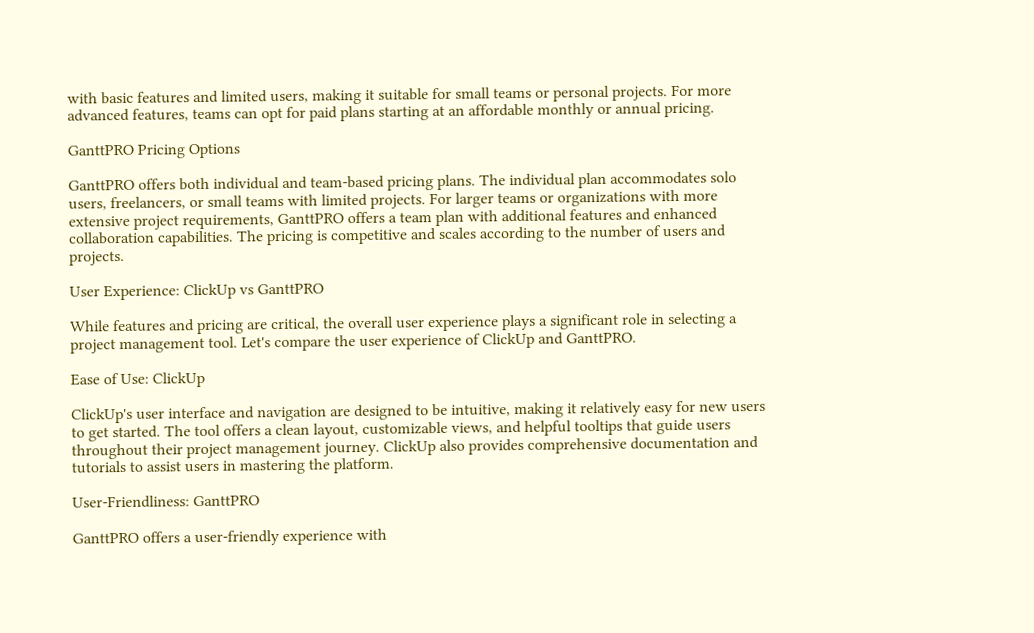with basic features and limited users, making it suitable for small teams or personal projects. For more advanced features, teams can opt for paid plans starting at an affordable monthly or annual pricing.

GanttPRO Pricing Options

GanttPRO offers both individual and team-based pricing plans. The individual plan accommodates solo users, freelancers, or small teams with limited projects. For larger teams or organizations with more extensive project requirements, GanttPRO offers a team plan with additional features and enhanced collaboration capabilities. The pricing is competitive and scales according to the number of users and projects.

User Experience: ClickUp vs GanttPRO

While features and pricing are critical, the overall user experience plays a significant role in selecting a project management tool. Let's compare the user experience of ClickUp and GanttPRO.

Ease of Use: ClickUp

ClickUp's user interface and navigation are designed to be intuitive, making it relatively easy for new users to get started. The tool offers a clean layout, customizable views, and helpful tooltips that guide users throughout their project management journey. ClickUp also provides comprehensive documentation and tutorials to assist users in mastering the platform.

User-Friendliness: GanttPRO

GanttPRO offers a user-friendly experience with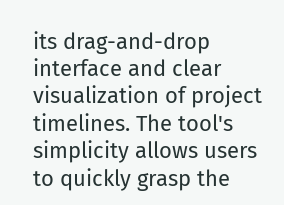its drag-and-drop interface and clear visualization of project timelines. The tool's simplicity allows users to quickly grasp the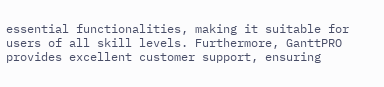essential functionalities, making it suitable for users of all skill levels. Furthermore, GanttPRO provides excellent customer support, ensuring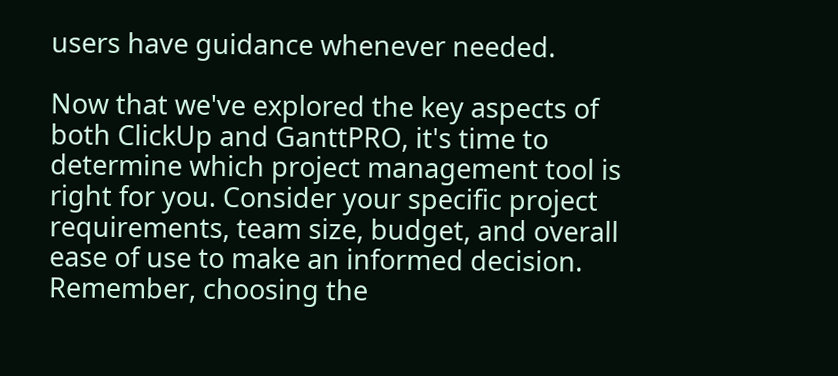users have guidance whenever needed.

Now that we've explored the key aspects of both ClickUp and GanttPRO, it's time to determine which project management tool is right for you. Consider your specific project requirements, team size, budget, and overall ease of use to make an informed decision. Remember, choosing the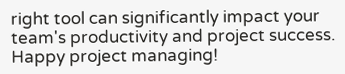right tool can significantly impact your team's productivity and project success. Happy project managing!